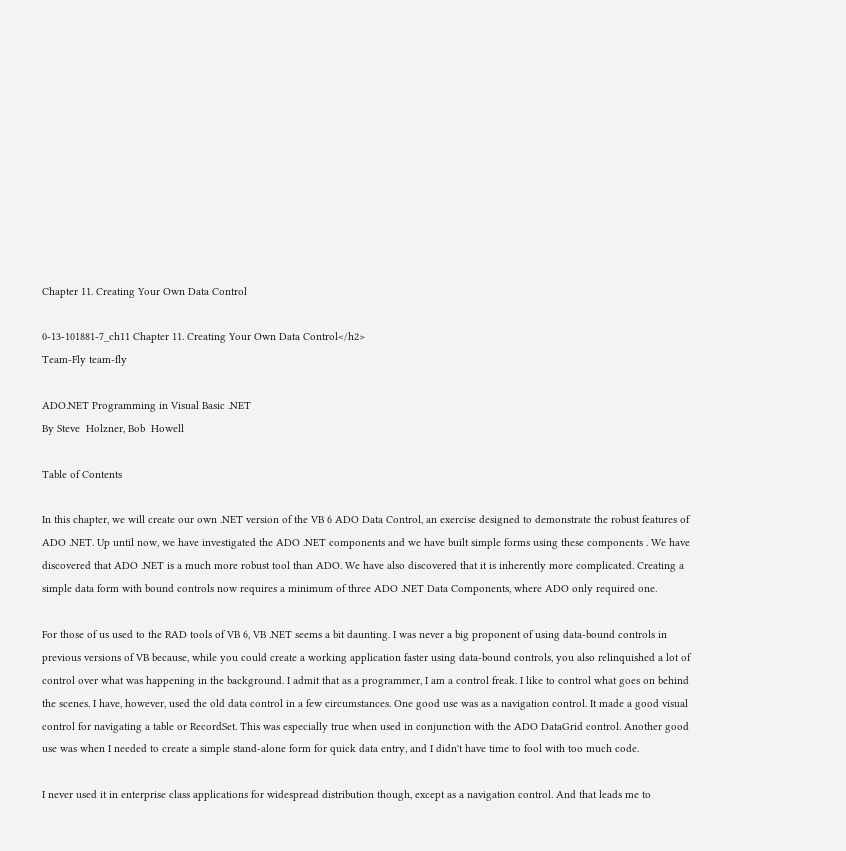Chapter 11. Creating Your Own Data Control

0-13-101881-7_ch11 Chapter 11. Creating Your Own Data Control</h2>
Team-Fly team-fly

ADO.NET Programming in Visual Basic .NET
By Steve  Holzner, Bob  Howell

Table of Contents

In this chapter, we will create our own .NET version of the VB 6 ADO Data Control, an exercise designed to demonstrate the robust features of ADO .NET. Up until now, we have investigated the ADO .NET components and we have built simple forms using these components . We have discovered that ADO .NET is a much more robust tool than ADO. We have also discovered that it is inherently more complicated. Creating a simple data form with bound controls now requires a minimum of three ADO .NET Data Components, where ADO only required one.

For those of us used to the RAD tools of VB 6, VB .NET seems a bit daunting. I was never a big proponent of using data-bound controls in previous versions of VB because, while you could create a working application faster using data-bound controls, you also relinquished a lot of control over what was happening in the background. I admit that as a programmer, I am a control freak. I like to control what goes on behind the scenes. I have, however, used the old data control in a few circumstances. One good use was as a navigation control. It made a good visual control for navigating a table or RecordSet. This was especially true when used in conjunction with the ADO DataGrid control. Another good use was when I needed to create a simple stand-alone form for quick data entry, and I didn't have time to fool with too much code.

I never used it in enterprise class applications for widespread distribution though, except as a navigation control. And that leads me to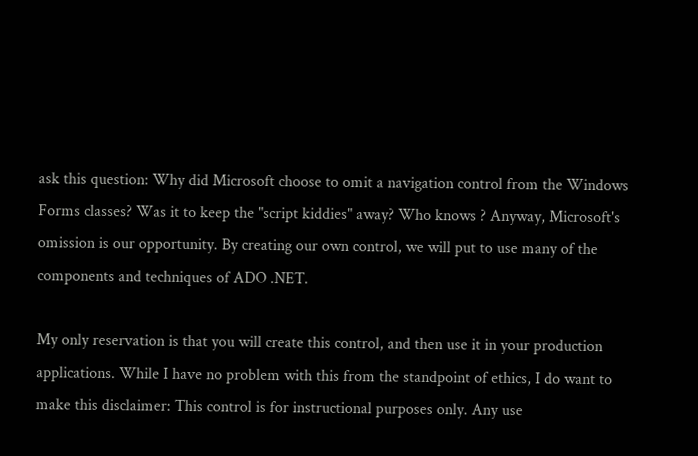ask this question: Why did Microsoft choose to omit a navigation control from the Windows Forms classes? Was it to keep the "script kiddies" away? Who knows ? Anyway, Microsoft's omission is our opportunity. By creating our own control, we will put to use many of the components and techniques of ADO .NET.

My only reservation is that you will create this control, and then use it in your production applications. While I have no problem with this from the standpoint of ethics, I do want to make this disclaimer: This control is for instructional purposes only. Any use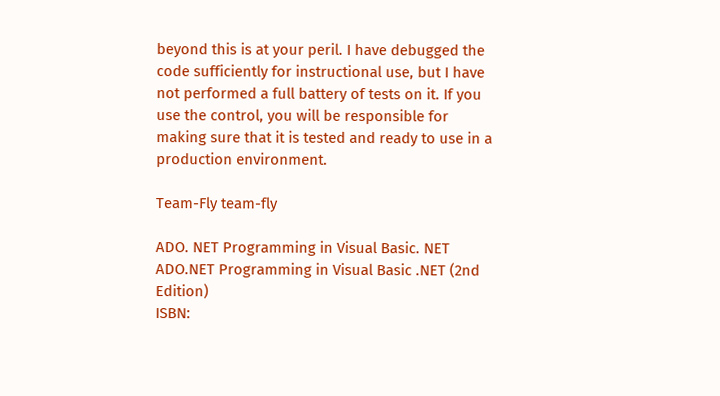beyond this is at your peril. I have debugged the code sufficiently for instructional use, but I have not performed a full battery of tests on it. If you use the control, you will be responsible for making sure that it is tested and ready to use in a production environment.

Team-Fly team-fly

ADO. NET Programming in Visual Basic. NET
ADO.NET Programming in Visual Basic .NET (2nd Edition)
ISBN: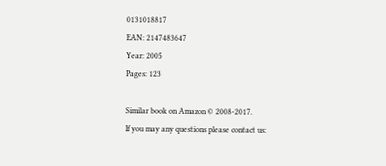0131018817
EAN: 2147483647
Year: 2005
Pages: 123

Similar book on Amazon © 2008-2017.
If you may any questions please contact us: